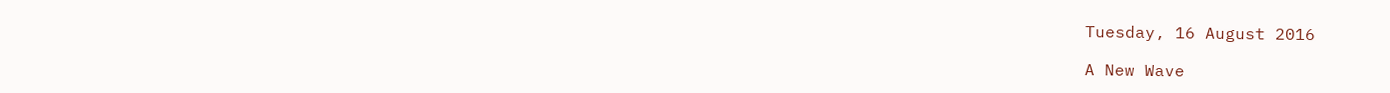Tuesday, 16 August 2016

A New Wave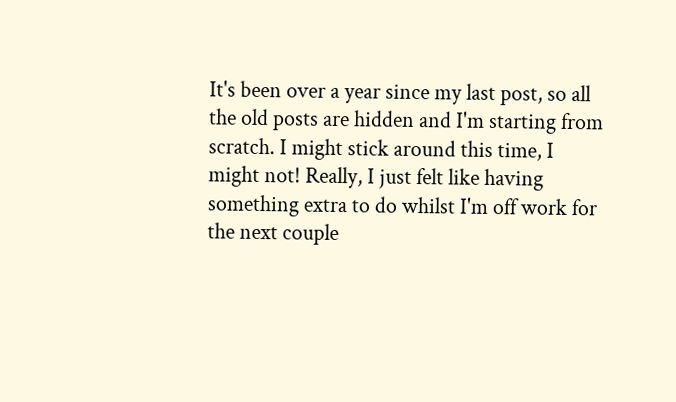It's been over a year since my last post, so all the old posts are hidden and I'm starting from scratch. I might stick around this time, I might not! Really, I just felt like having something extra to do whilst I'm off work for the next couple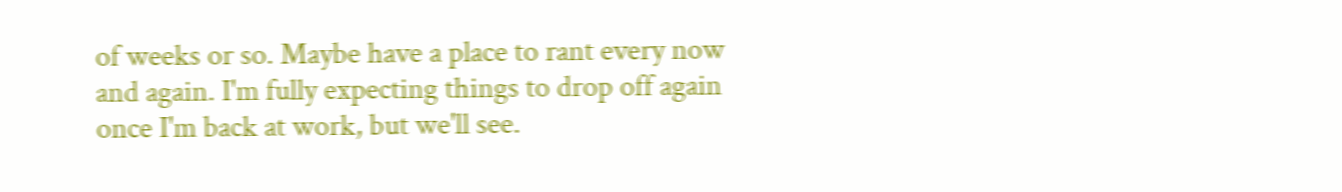of weeks or so. Maybe have a place to rant every now and again. I'm fully expecting things to drop off again once I'm back at work, but we'll see.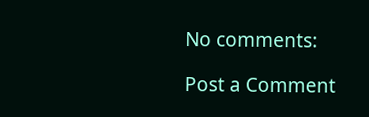No comments:

Post a Comment